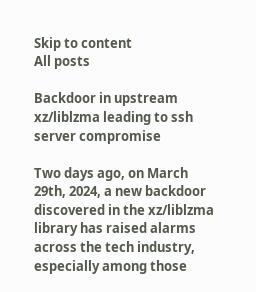Skip to content
All posts

Backdoor in upstream xz/liblzma leading to ssh server compromise

Two days ago, on March 29th, 2024, a new backdoor discovered in the xz/liblzma library has raised alarms across the tech industry, especially among those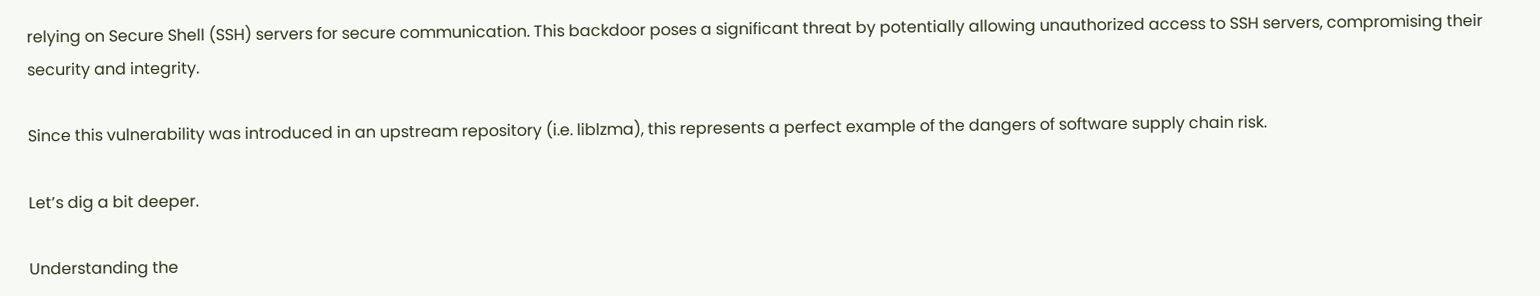relying on Secure Shell (SSH) servers for secure communication. This backdoor poses a significant threat by potentially allowing unauthorized access to SSH servers, compromising their security and integrity.

Since this vulnerability was introduced in an upstream repository (i.e. liblzma), this represents a perfect example of the dangers of software supply chain risk.

Let’s dig a bit deeper.

Understanding the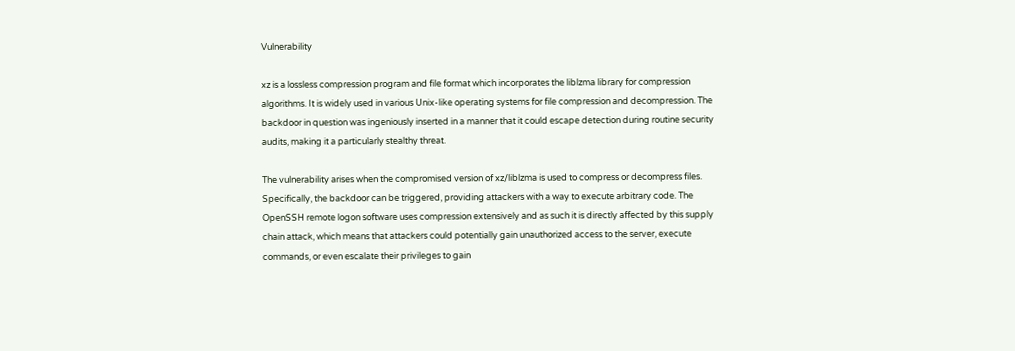Vulnerability

xz is a lossless compression program and file format which incorporates the liblzma library for compression algorithms. It is widely used in various Unix-like operating systems for file compression and decompression. The backdoor in question was ingeniously inserted in a manner that it could escape detection during routine security audits, making it a particularly stealthy threat.

The vulnerability arises when the compromised version of xz/liblzma is used to compress or decompress files. Specifically, the backdoor can be triggered, providing attackers with a way to execute arbitrary code. The OpenSSH remote logon software uses compression extensively and as such it is directly affected by this supply chain attack, which means that attackers could potentially gain unauthorized access to the server, execute commands, or even escalate their privileges to gain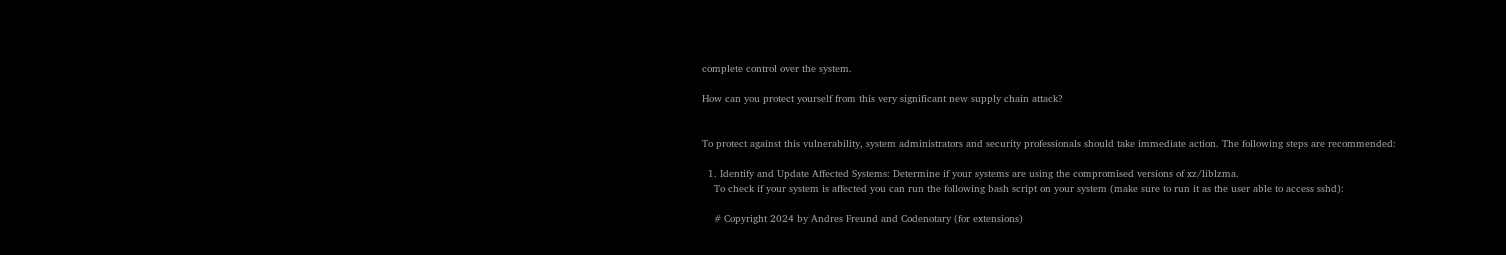complete control over the system.

How can you protect yourself from this very significant new supply chain attack?


To protect against this vulnerability, system administrators and security professionals should take immediate action. The following steps are recommended:

  1. Identify and Update Affected Systems: Determine if your systems are using the compromised versions of xz/liblzma.
    To check if your system is affected you can run the following bash script on your system (make sure to run it as the user able to access sshd):

    # Copyright 2024 by Andres Freund and Codenotary (for extensions)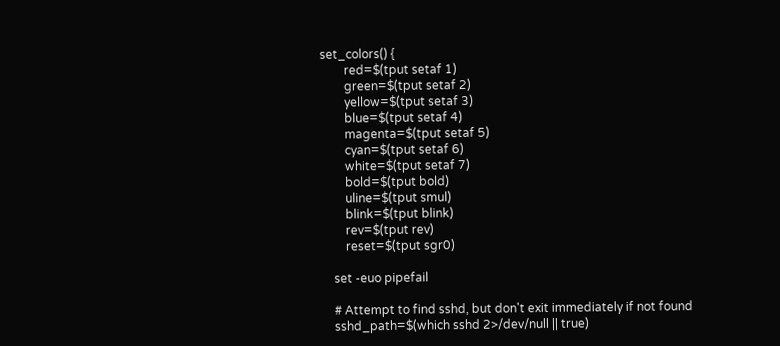set_colors() {
        red=$(tput setaf 1)
        green=$(tput setaf 2)
        yellow=$(tput setaf 3)
        blue=$(tput setaf 4)
        magenta=$(tput setaf 5)
        cyan=$(tput setaf 6)
        white=$(tput setaf 7)
        bold=$(tput bold)
        uline=$(tput smul)
        blink=$(tput blink)
        rev=$(tput rev)
        reset=$(tput sgr0)

    set -euo pipefail

    # Attempt to find sshd, but don't exit immediately if not found
    sshd_path=$(which sshd 2>/dev/null || true)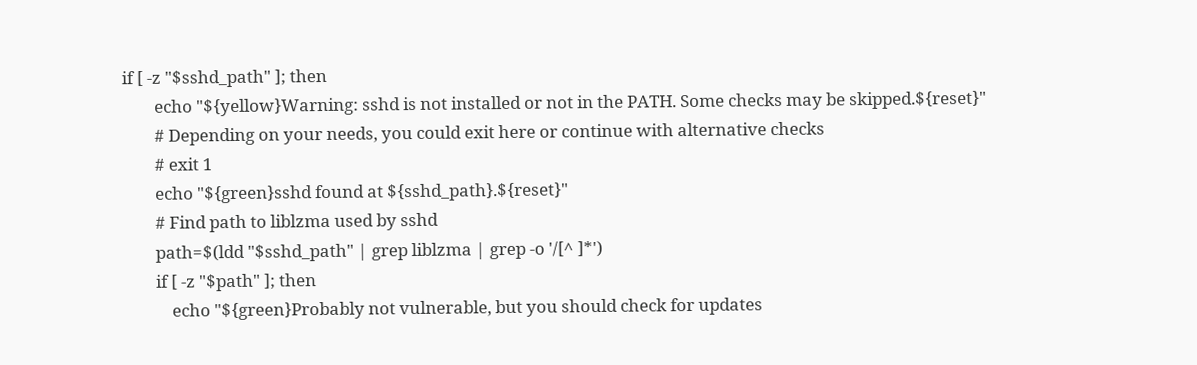if [ -z "$sshd_path" ]; then
        echo "${yellow}Warning: sshd is not installed or not in the PATH. Some checks may be skipped.${reset}"
        # Depending on your needs, you could exit here or continue with alternative checks
        # exit 1
        echo "${green}sshd found at ${sshd_path}.${reset}"
        # Find path to liblzma used by sshd
        path=$(ldd "$sshd_path" | grep liblzma | grep -o '/[^ ]*')
        if [ -z "$path" ]; then
            echo "${green}Probably not vulnerable, but you should check for updates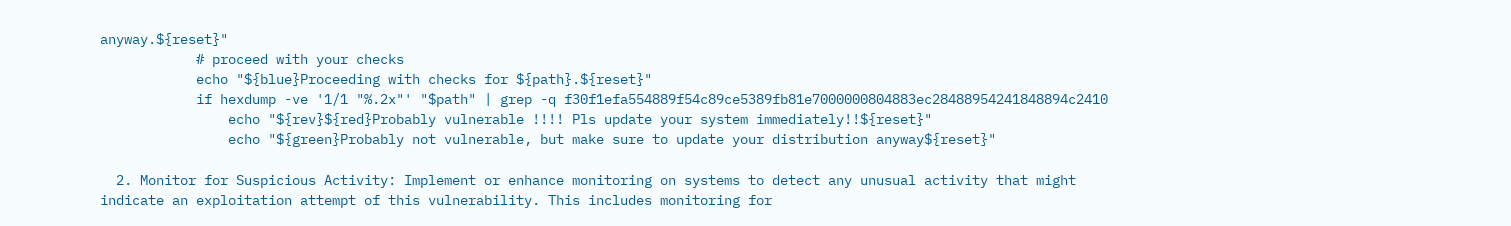anyway.${reset}"
            # proceed with your checks
            echo "${blue}Proceeding with checks for ${path}.${reset}"
            if hexdump -ve '1/1 "%.2x"' "$path" | grep -q f30f1efa554889f54c89ce5389fb81e7000000804883ec28488954241848894c2410
                echo "${rev}${red}Probably vulnerable !!!! Pls update your system immediately!!${reset}"
                echo "${green}Probably not vulnerable, but make sure to update your distribution anyway${reset}"

  2. Monitor for Suspicious Activity: Implement or enhance monitoring on systems to detect any unusual activity that might indicate an exploitation attempt of this vulnerability. This includes monitoring for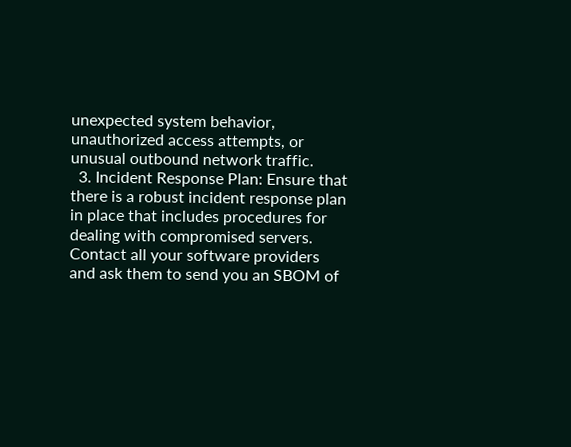unexpected system behavior, unauthorized access attempts, or unusual outbound network traffic.
  3. Incident Response Plan: Ensure that there is a robust incident response plan in place that includes procedures for dealing with compromised servers. Contact all your software providers and ask them to send you an SBOM of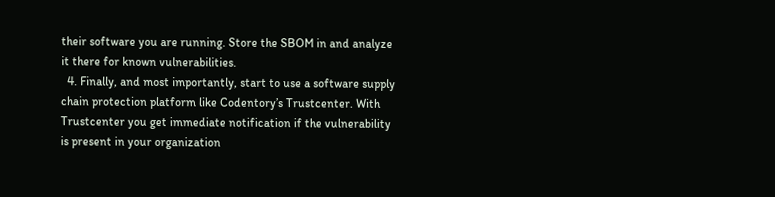their software you are running. Store the SBOM in and analyze it there for known vulnerabilities.
  4. Finally, and most importantly, start to use a software supply chain protection platform like Codentory’s Trustcenter. With Trustcenter you get immediate notification if the vulnerability is present in your organization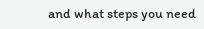and what steps you need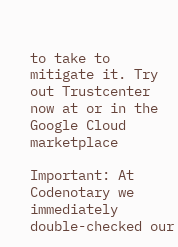to take to mitigate it. Try out Trustcenter now at or in the Google Cloud marketplace

Important: At Codenotary we immediately double-checked our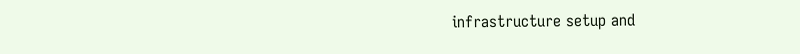infrastructure setup and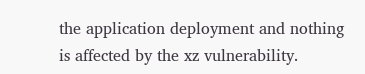the application deployment and nothing is affected by the xz vulnerability.